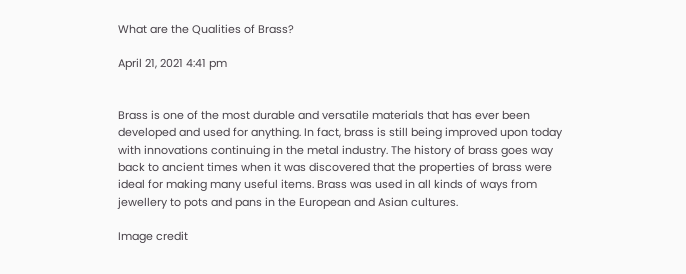What are the Qualities of Brass?

April 21, 2021 4:41 pm


Brass is one of the most durable and versatile materials that has ever been developed and used for anything. In fact, brass is still being improved upon today with innovations continuing in the metal industry. The history of brass goes way back to ancient times when it was discovered that the properties of brass were ideal for making many useful items. Brass was used in all kinds of ways from jewellery to pots and pans in the European and Asian cultures.

Image credit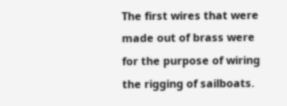The first wires that were made out of brass were for the purpose of wiring the rigging of sailboats.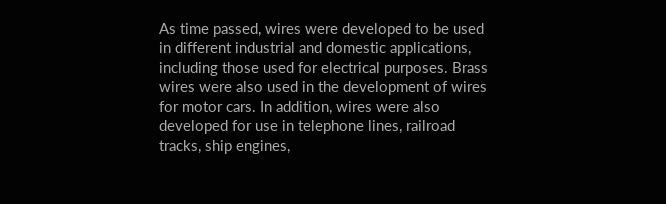As time passed, wires were developed to be used in different industrial and domestic applications, including those used for electrical purposes. Brass wires were also used in the development of wires for motor cars. In addition, wires were also developed for use in telephone lines, railroad tracks, ship engines,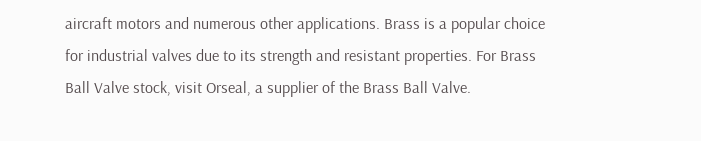aircraft motors and numerous other applications. Brass is a popular choice for industrial valves due to its strength and resistant properties. For Brass Ball Valve stock, visit Orseal, a supplier of the Brass Ball Valve.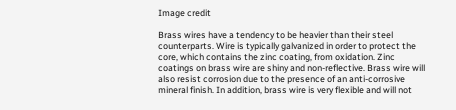Image credit

Brass wires have a tendency to be heavier than their steel counterparts. Wire is typically galvanized in order to protect the core, which contains the zinc coating, from oxidation. Zinc coatings on brass wire are shiny and non-reflective. Brass wire will also resist corrosion due to the presence of an anti-corrosive mineral finish. In addition, brass wire is very flexible and will not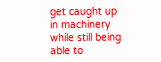get caught up in machinery while still being able to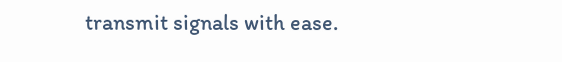transmit signals with ease.